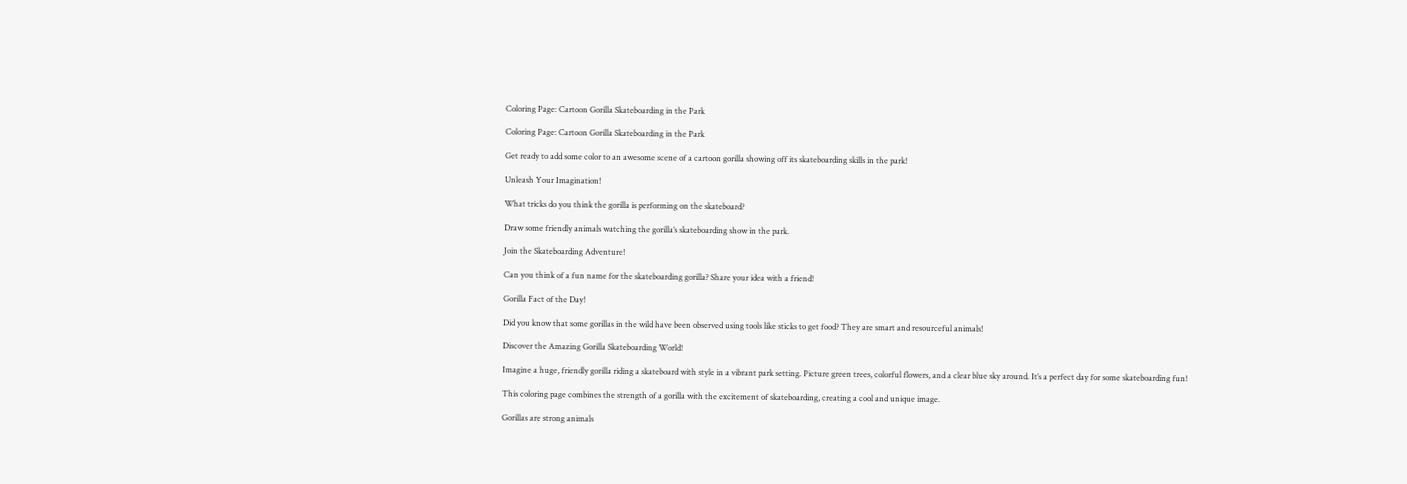Coloring Page: Cartoon Gorilla Skateboarding in the Park

Coloring Page: Cartoon Gorilla Skateboarding in the Park

Get ready to add some color to an awesome scene of a cartoon gorilla showing off its skateboarding skills in the park!

Unleash Your Imagination!

What tricks do you think the gorilla is performing on the skateboard?

Draw some friendly animals watching the gorilla’s skateboarding show in the park.

Join the Skateboarding Adventure!

Can you think of a fun name for the skateboarding gorilla? Share your idea with a friend!

Gorilla Fact of the Day!

Did you know that some gorillas in the wild have been observed using tools like sticks to get food? They are smart and resourceful animals!

Discover the Amazing Gorilla Skateboarding World!

Imagine a huge, friendly gorilla riding a skateboard with style in a vibrant park setting. Picture green trees, colorful flowers, and a clear blue sky around. It’s a perfect day for some skateboarding fun!

This coloring page combines the strength of a gorilla with the excitement of skateboarding, creating a cool and unique image.

Gorillas are strong animals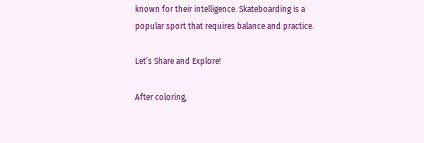known for their intelligence. Skateboarding is a popular sport that requires balance and practice.

Let’s Share and Explore!

After coloring,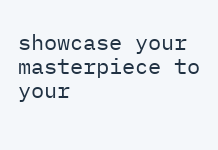showcase your masterpiece to your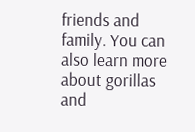friends and family. You can also learn more about gorillas and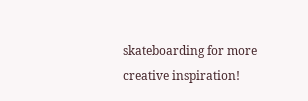skateboarding for more creative inspiration!